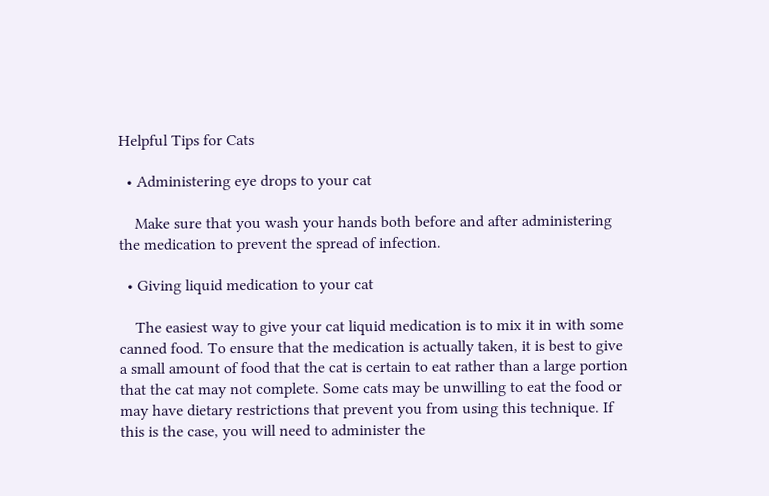Helpful Tips for Cats

  • Administering eye drops to your cat

    Make sure that you wash your hands both before and after administering the medication to prevent the spread of infection.

  • Giving liquid medication to your cat

    The easiest way to give your cat liquid medication is to mix it in with some canned food. To ensure that the medication is actually taken, it is best to give a small amount of food that the cat is certain to eat rather than a large portion that the cat may not complete. Some cats may be unwilling to eat the food or may have dietary restrictions that prevent you from using this technique. If this is the case, you will need to administer the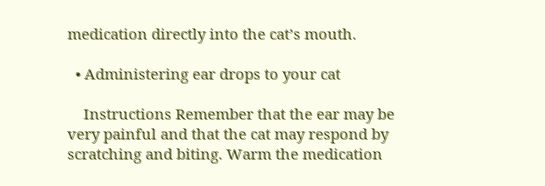medication directly into the cat’s mouth.

  • Administering ear drops to your cat

    Instructions Remember that the ear may be very painful and that the cat may respond by scratching and biting. Warm the medication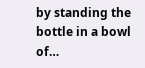by standing the bottle in a bowl of…